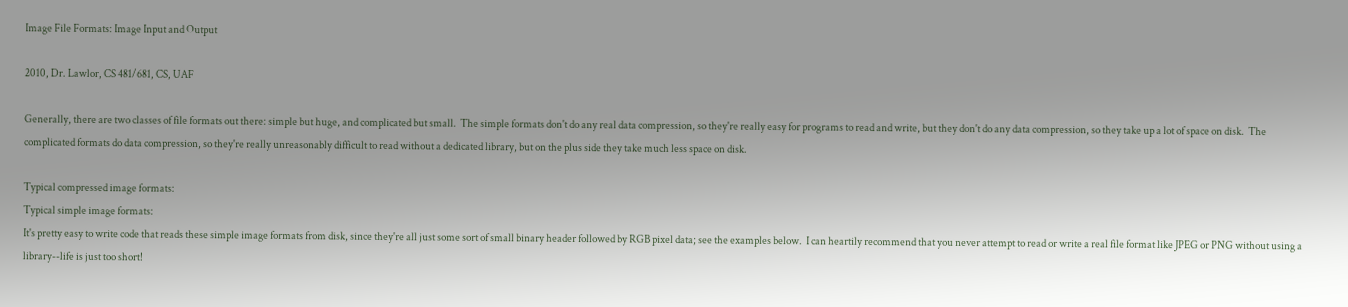Image File Formats: Image Input and Output

2010, Dr. Lawlor, CS 481/681, CS, UAF

Generally, there are two classes of file formats out there: simple but huge, and complicated but small.  The simple formats don't do any real data compression, so they're really easy for programs to read and write, but they don't do any data compression, so they take up a lot of space on disk.  The complicated formats do data compression, so they're really unreasonably difficult to read without a dedicated library, but on the plus side they take much less space on disk.

Typical compressed image formats:
Typical simple image formats:
It's pretty easy to write code that reads these simple image formats from disk, since they're all just some sort of small binary header followed by RGB pixel data; see the examples below.  I can heartily recommend that you never attempt to read or write a real file format like JPEG or PNG without using a library--life is just too short!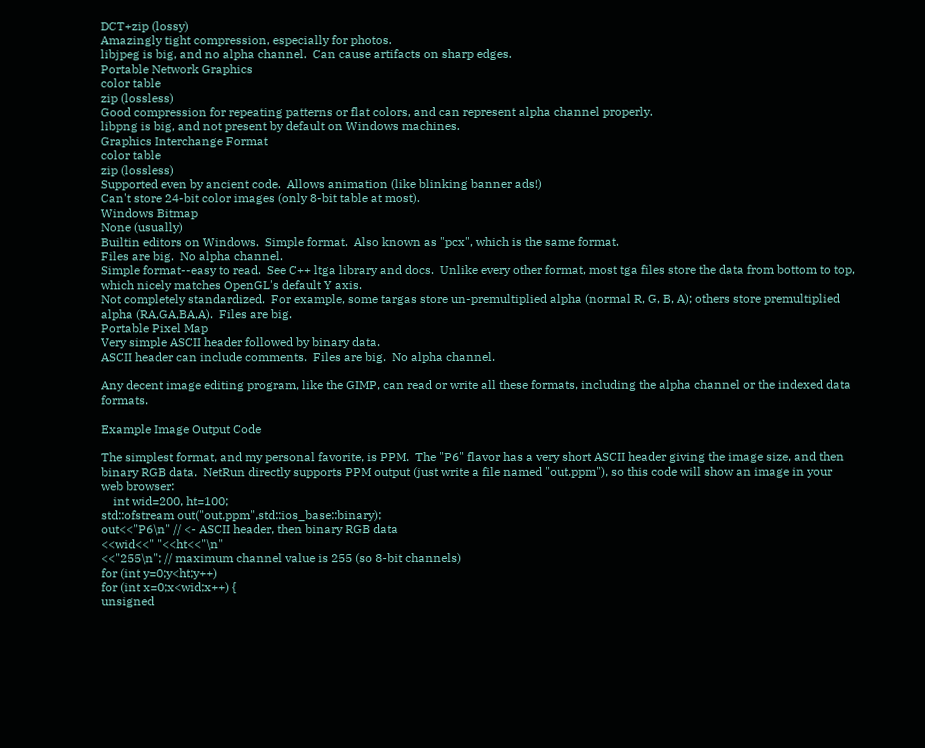DCT+zip (lossy)
Amazingly tight compression, especially for photos.
libjpeg is big, and no alpha channel.  Can cause artifacts on sharp edges.
Portable Network Graphics
color table
zip (lossless)
Good compression for repeating patterns or flat colors, and can represent alpha channel properly.
libpng is big, and not present by default on Windows machines.
Graphics Interchange Format
color table
zip (lossless)
Supported even by ancient code.  Allows animation (like blinking banner ads!)
Can't store 24-bit color images (only 8-bit table at most).
Windows Bitmap
None (usually)
Builtin editors on Windows.  Simple format.  Also known as "pcx", which is the same format.
Files are big.  No alpha channel.
Simple format--easy to read.  See C++ ltga library and docs.  Unlike every other format, most tga files store the data from bottom to top, which nicely matches OpenGL's default Y axis.
Not completely standardized.  For example, some targas store un-premultiplied alpha (normal R, G, B, A); others store premultiplied alpha (RA,GA,BA,A).  Files are big.
Portable Pixel Map
Very simple ASCII header followed by binary data.
ASCII header can include comments.  Files are big.  No alpha channel.

Any decent image editing program, like the GIMP, can read or write all these formats, including the alpha channel or the indexed data formats.

Example Image Output Code

The simplest format, and my personal favorite, is PPM.  The "P6" flavor has a very short ASCII header giving the image size, and then binary RGB data.  NetRun directly supports PPM output (just write a file named "out.ppm"), so this code will show an image in your web browser:
    int wid=200, ht=100;
std::ofstream out("out.ppm",std::ios_base::binary);
out<<"P6\n" // <- ASCII header, then binary RGB data
<<wid<<" "<<ht<<"\n"
<<"255\n"; // maximum channel value is 255 (so 8-bit channels)
for (int y=0;y<ht;y++)
for (int x=0;x<wid;x++) {
unsigned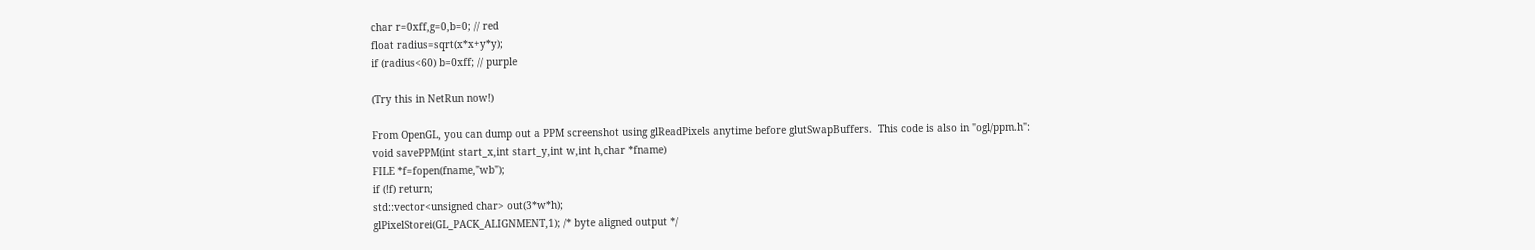char r=0xff,g=0,b=0; // red
float radius=sqrt(x*x+y*y);
if (radius<60) b=0xff; // purple

(Try this in NetRun now!)

From OpenGL, you can dump out a PPM screenshot using glReadPixels anytime before glutSwapBuffers.  This code is also in "ogl/ppm.h":
void savePPM(int start_x,int start_y,int w,int h,char *fname)
FILE *f=fopen(fname,"wb");
if (!f) return;
std::vector<unsigned char> out(3*w*h);
glPixelStorei(GL_PACK_ALIGNMENT,1); /* byte aligned output */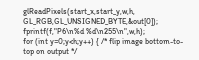glReadPixels(start_x,start_y,w,h, GL_RGB,GL_UNSIGNED_BYTE,&out[0]);
fprintf(f,"P6\n%d %d\n255\n",w,h);
for (int y=0;y<h;y++) { /* flip image bottom-to-top on output */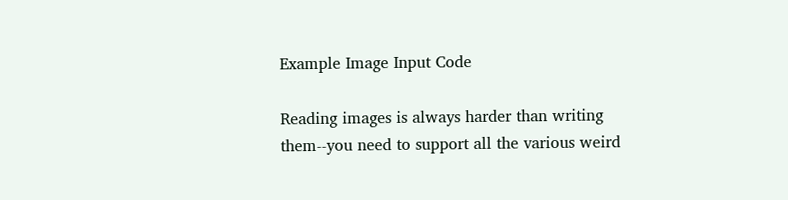Example Image Input Code

Reading images is always harder than writing them--you need to support all the various weird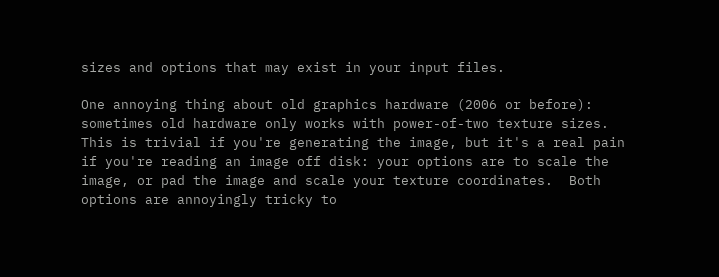sizes and options that may exist in your input files.

One annoying thing about old graphics hardware (2006 or before): sometimes old hardware only works with power-of-two texture sizes.  This is trivial if you're generating the image, but it's a real pain if you're reading an image off disk: your options are to scale the image, or pad the image and scale your texture coordinates.  Both options are annoyingly tricky to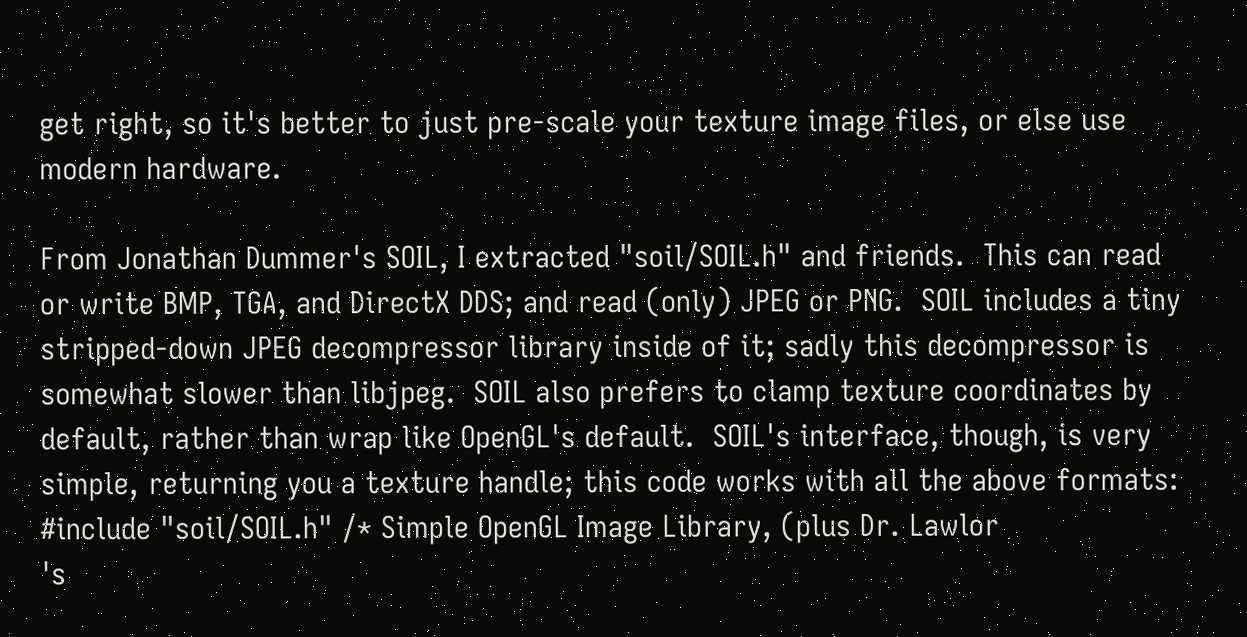get right, so it's better to just pre-scale your texture image files, or else use modern hardware.

From Jonathan Dummer's SOIL, I extracted "soil/SOIL.h" and friends.  This can read or write BMP, TGA, and DirectX DDS; and read (only) JPEG or PNG.  SOIL includes a tiny stripped-down JPEG decompressor library inside of it; sadly this decompressor is somewhat slower than libjpeg.  SOIL also prefers to clamp texture coordinates by default, rather than wrap like OpenGL's default.  SOIL's interface, though, is very simple, returning you a texture handle; this code works with all the above formats:
#include "soil/SOIL.h" /* Simple OpenGL Image Library, (plus Dr. Lawlor
's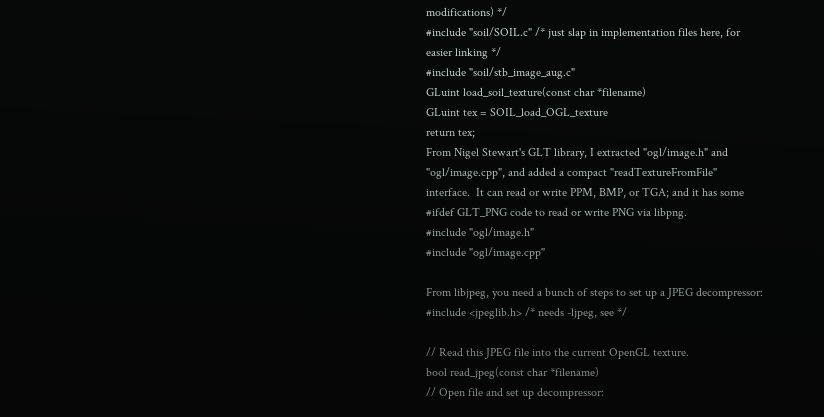modifications) */
#include "soil/SOIL.c" /* just slap in implementation files here, for easier linking */
#include "soil/stb_image_aug.c"
GLuint load_soil_texture(const char *filename)
GLuint tex = SOIL_load_OGL_texture
return tex;
From Nigel Stewart's GLT library, I extracted "ogl/image.h" and "ogl/image.cpp", and added a compact "readTextureFromFile" interface.  It can read or write PPM, BMP, or TGA; and it has some #ifdef GLT_PNG code to read or write PNG via libpng.
#include "ogl/image.h"
#include "ogl/image.cpp"

From libjpeg, you need a bunch of steps to set up a JPEG decompressor:
#include <jpeglib.h> /* needs -ljpeg, see */

// Read this JPEG file into the current OpenGL texture.
bool read_jpeg(const char *filename)
// Open file and set up decompressor: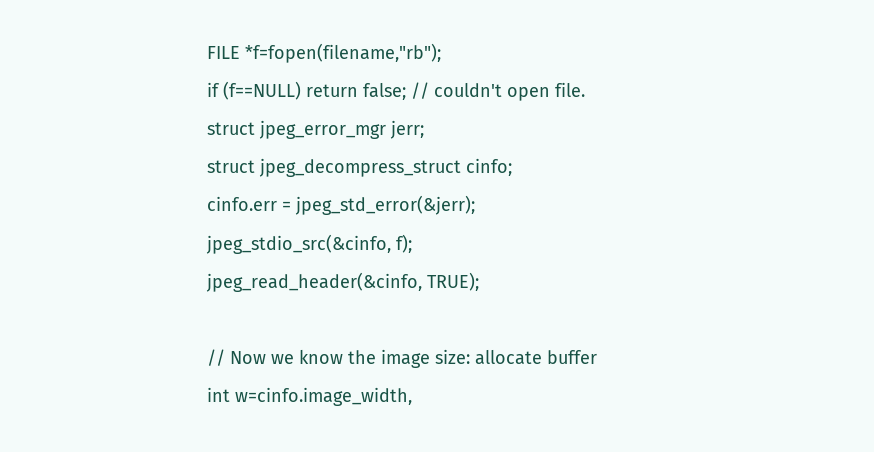FILE *f=fopen(filename,"rb");
if (f==NULL) return false; // couldn't open file.
struct jpeg_error_mgr jerr;
struct jpeg_decompress_struct cinfo;
cinfo.err = jpeg_std_error(&jerr);
jpeg_stdio_src(&cinfo, f);
jpeg_read_header(&cinfo, TRUE);

// Now we know the image size: allocate buffer
int w=cinfo.image_width,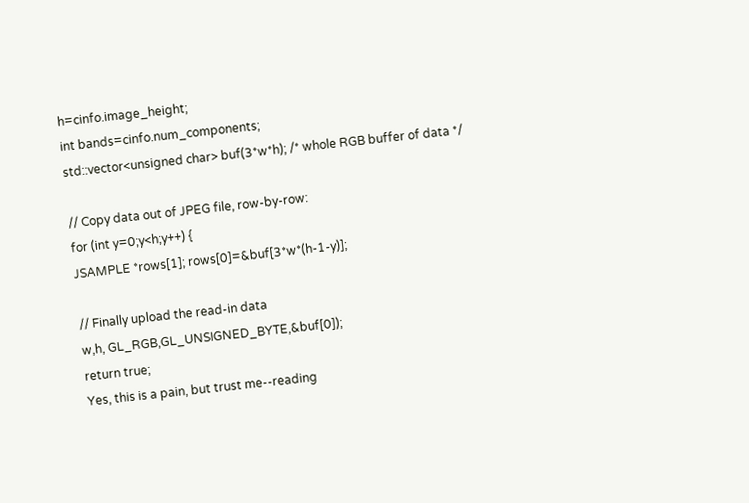h=cinfo.image_height;
int bands=cinfo.num_components;
std::vector<unsigned char> buf(3*w*h); /* whole RGB buffer of data */

// Copy data out of JPEG file, row-by-row:
for (int y=0;y<h;y++) {
JSAMPLE *rows[1]; rows[0]=&buf[3*w*(h-1-y)];

// Finally upload the read-in data
w,h, GL_RGB,GL_UNSIGNED_BYTE,&buf[0]);
return true;
Yes, this is a pain, but trust me--reading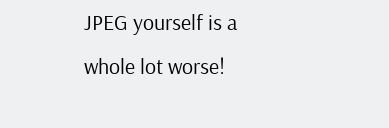JPEG yourself is a whole lot worse!